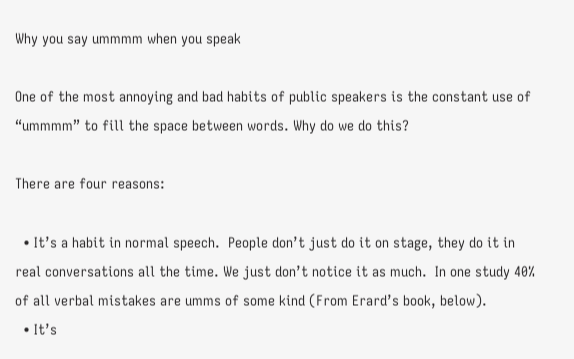Why you say ummmm when you speak

One of the most annoying and bad habits of public speakers is the constant use of “ummmm” to fill the space between words. Why do we do this?

There are four reasons:

  • It’s a habit in normal speech.  People don’t just do it on stage, they do it in real conversations all the time. We just don’t notice it as much.  In one study 40% of all verbal mistakes are umms of some kind (From Erard’s book, below).
  • It’s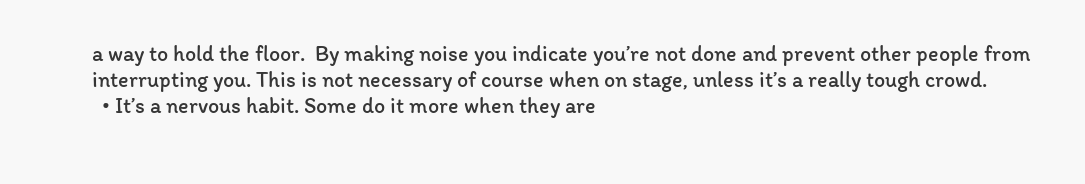a way to hold the floor.  By making noise you indicate you’re not done and prevent other people from interrupting you. This is not necessary of course when on stage, unless it’s a really tough crowd.
  • It’s a nervous habit. Some do it more when they are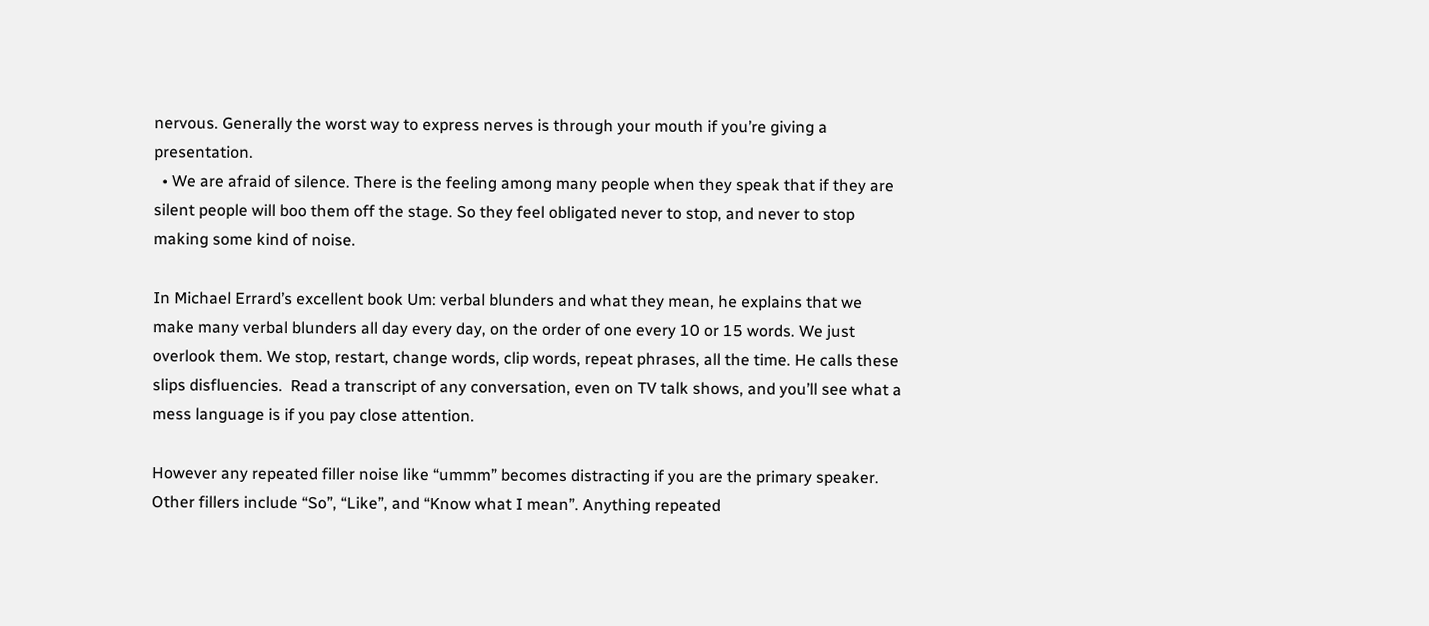nervous. Generally the worst way to express nerves is through your mouth if you’re giving a presentation.
  • We are afraid of silence. There is the feeling among many people when they speak that if they are silent people will boo them off the stage. So they feel obligated never to stop, and never to stop making some kind of noise.

In Michael Errard’s excellent book Um: verbal blunders and what they mean, he explains that we make many verbal blunders all day every day, on the order of one every 10 or 15 words. We just overlook them. We stop, restart, change words, clip words, repeat phrases, all the time. He calls these slips disfluencies.  Read a transcript of any conversation, even on TV talk shows, and you’ll see what a mess language is if you pay close attention.

However any repeated filler noise like “ummm” becomes distracting if you are the primary speaker. Other fillers include “So”, “Like”, and “Know what I mean”. Anything repeated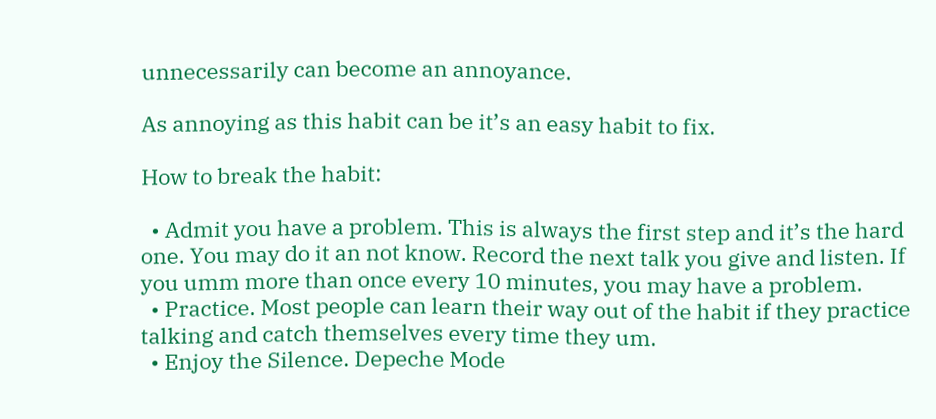unnecessarily can become an annoyance.

As annoying as this habit can be it’s an easy habit to fix.

How to break the habit:

  • Admit you have a problem. This is always the first step and it’s the hard one. You may do it an not know. Record the next talk you give and listen. If you umm more than once every 10 minutes, you may have a problem.
  • Practice. Most people can learn their way out of the habit if they practice talking and catch themselves every time they um.
  • Enjoy the Silence. Depeche Mode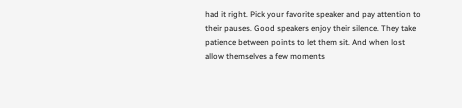had it right. Pick your favorite speaker and pay attention to their pauses. Good speakers enjoy their silence. They take patience between points to let them sit. And when lost allow themselves a few moments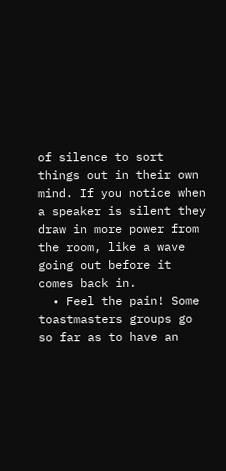of silence to sort things out in their own mind. If you notice when a speaker is silent they draw in more power from the room, like a wave going out before it comes back in.
  • Feel the pain! Some toastmasters groups go so far as to have an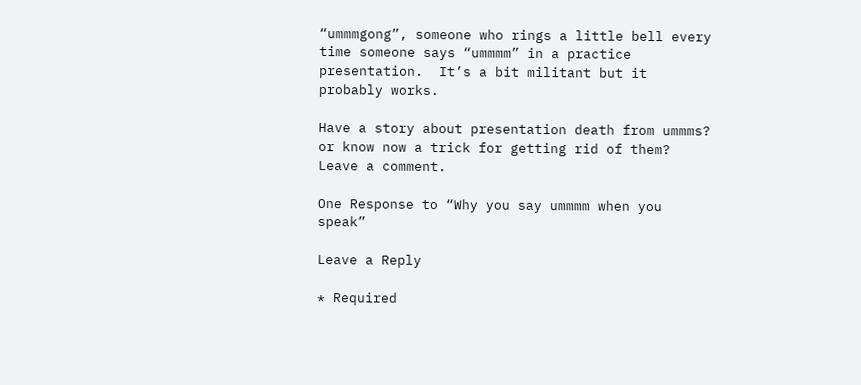“ummmgong”, someone who rings a little bell every time someone says “ummmm” in a practice presentation.  It’s a bit militant but it probably works.

Have a story about presentation death from ummms? or know now a trick for getting rid of them? Leave a comment.

One Response to “Why you say ummmm when you speak”

Leave a Reply

* Required